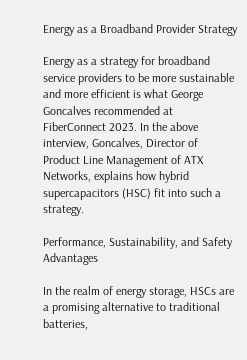Energy as a Broadband Provider Strategy

Energy as a strategy for broadband service providers to be more sustainable and more efficient is what George Goncalves recommended at FiberConnect 2023. In the above interview, Goncalves, Director of Product Line Management of ATX Networks, explains how hybrid supercapacitors (HSC) fit into such a strategy.

Performance, Sustainability, and Safety Advantages

In the realm of energy storage, HSCs are a promising alternative to traditional batteries,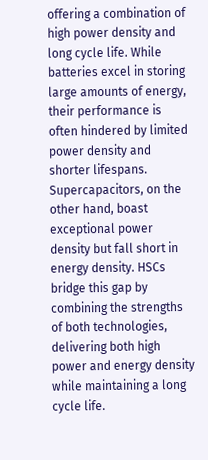offering a combination of high power density and long cycle life. While batteries excel in storing large amounts of energy, their performance is often hindered by limited power density and shorter lifespans. Supercapacitors, on the other hand, boast exceptional power density but fall short in energy density. HSCs bridge this gap by combining the strengths of both technologies, delivering both high power and energy density while maintaining a long cycle life.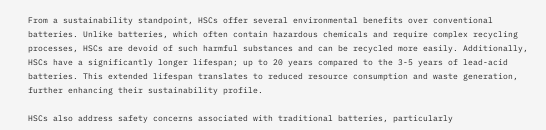From a sustainability standpoint, HSCs offer several environmental benefits over conventional batteries. Unlike batteries, which often contain hazardous chemicals and require complex recycling processes, HSCs are devoid of such harmful substances and can be recycled more easily. Additionally, HSCs have a significantly longer lifespan; up to 20 years compared to the 3-5 years of lead-acid batteries. This extended lifespan translates to reduced resource consumption and waste generation, further enhancing their sustainability profile.

HSCs also address safety concerns associated with traditional batteries, particularly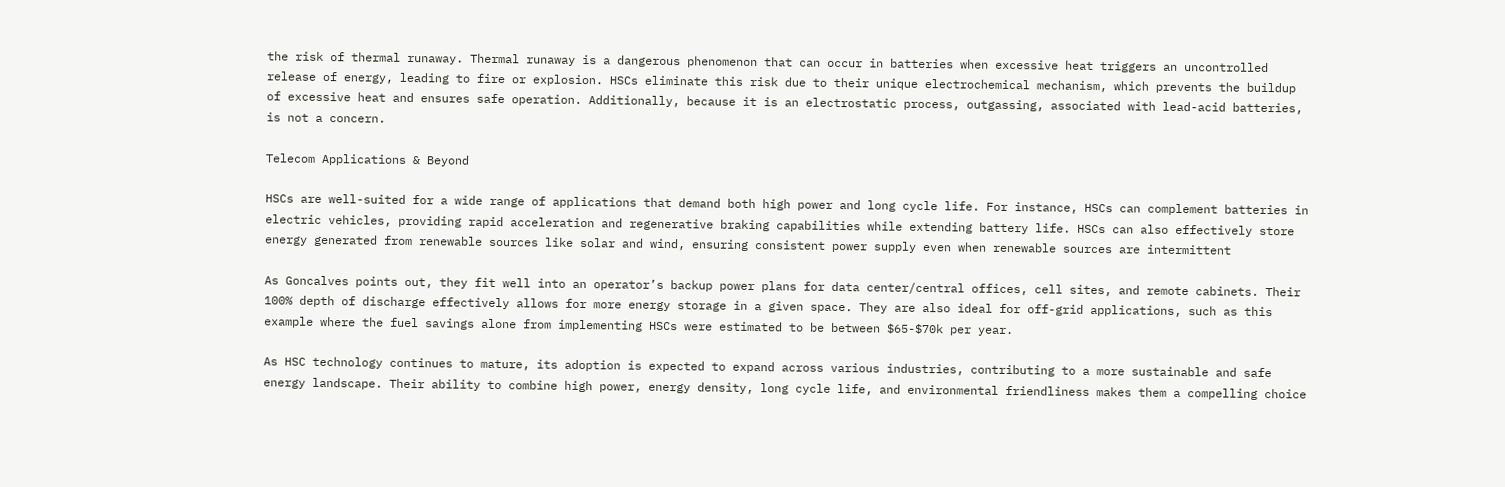the risk of thermal runaway. Thermal runaway is a dangerous phenomenon that can occur in batteries when excessive heat triggers an uncontrolled release of energy, leading to fire or explosion. HSCs eliminate this risk due to their unique electrochemical mechanism, which prevents the buildup of excessive heat and ensures safe operation. Additionally, because it is an electrostatic process, outgassing, associated with lead-acid batteries, is not a concern.

Telecom Applications & Beyond

HSCs are well-suited for a wide range of applications that demand both high power and long cycle life. For instance, HSCs can complement batteries in electric vehicles, providing rapid acceleration and regenerative braking capabilities while extending battery life. HSCs can also effectively store energy generated from renewable sources like solar and wind, ensuring consistent power supply even when renewable sources are intermittent

As Goncalves points out, they fit well into an operator’s backup power plans for data center/central offices, cell sites, and remote cabinets. Their 100% depth of discharge effectively allows for more energy storage in a given space. They are also ideal for off-grid applications, such as this example where the fuel savings alone from implementing HSCs were estimated to be between $65-$70k per year.

As HSC technology continues to mature, its adoption is expected to expand across various industries, contributing to a more sustainable and safe energy landscape. Their ability to combine high power, energy density, long cycle life, and environmental friendliness makes them a compelling choice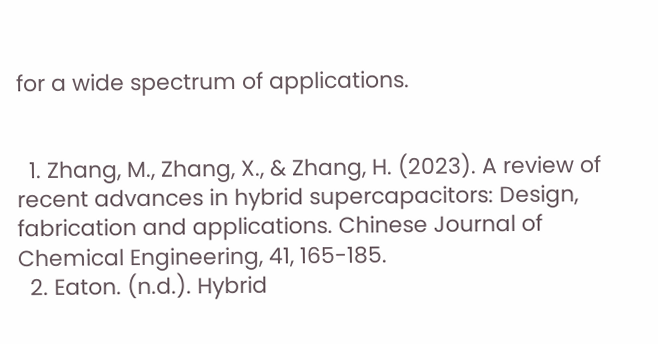for a wide spectrum of applications.


  1. Zhang, M., Zhang, X., & Zhang, H. (2023). A review of recent advances in hybrid supercapacitors: Design, fabrication and applications. Chinese Journal of Chemical Engineering, 41, 165-185.
  2. Eaton. (n.d.). Hybrid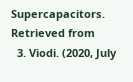Supercapacitors. Retrieved from
  3. Viodi. (2020, July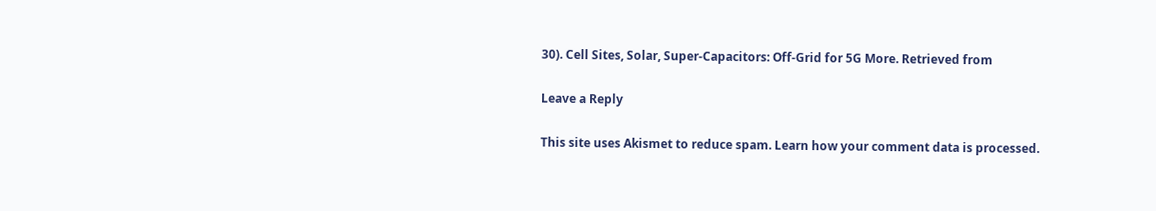30). Cell Sites, Solar, Super-Capacitors: Off-Grid for 5G More. Retrieved from

Leave a Reply

This site uses Akismet to reduce spam. Learn how your comment data is processed.